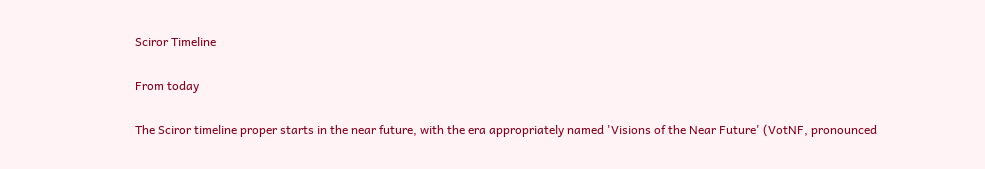Sciror Timeline

From today

The Sciror timeline proper starts in the near future, with the era appropriately named 'Visions of the Near Future' (VotNF, pronounced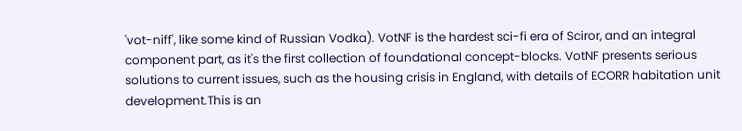'vot-niff', like some kind of Russian Vodka). VotNF is the hardest sci-fi era of Sciror, and an integral component part, as it's the first collection of foundational concept-blocks. VotNF presents serious solutions to current issues, such as the housing crisis in England, with details of ECORR habitation unit development.This is an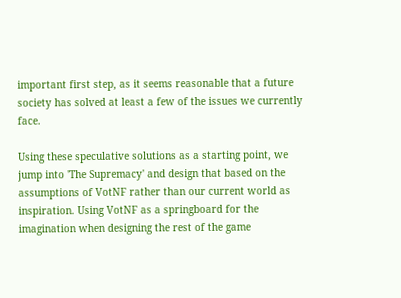important first step, as it seems reasonable that a future society has solved at least a few of the issues we currently face.

Using these speculative solutions as a starting point, we jump into 'The Supremacy' and design that based on the assumptions of VotNF rather than our current world as inspiration. Using VotNF as a springboard for the imagination when designing the rest of the game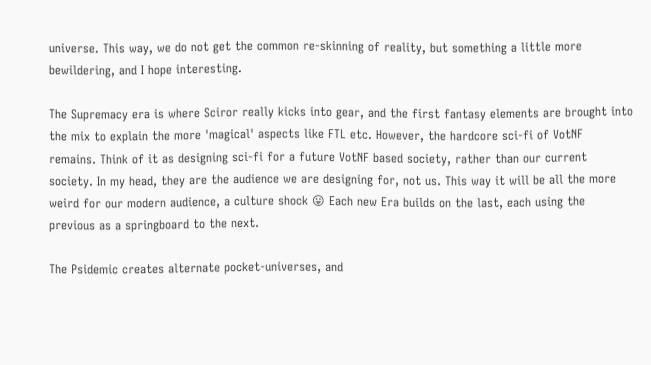universe. This way, we do not get the common re-skinning of reality, but something a little more bewildering, and I hope interesting.

The Supremacy era is where Sciror really kicks into gear, and the first fantasy elements are brought into the mix to explain the more 'magical' aspects like FTL etc. However, the hardcore sci-fi of VotNF remains. Think of it as designing sci-fi for a future VotNF based society, rather than our current society. In my head, they are the audience we are designing for, not us. This way it will be all the more weird for our modern audience, a culture shock 😛 Each new Era builds on the last, each using the previous as a springboard to the next.

The Psidemic creates alternate pocket-universes, and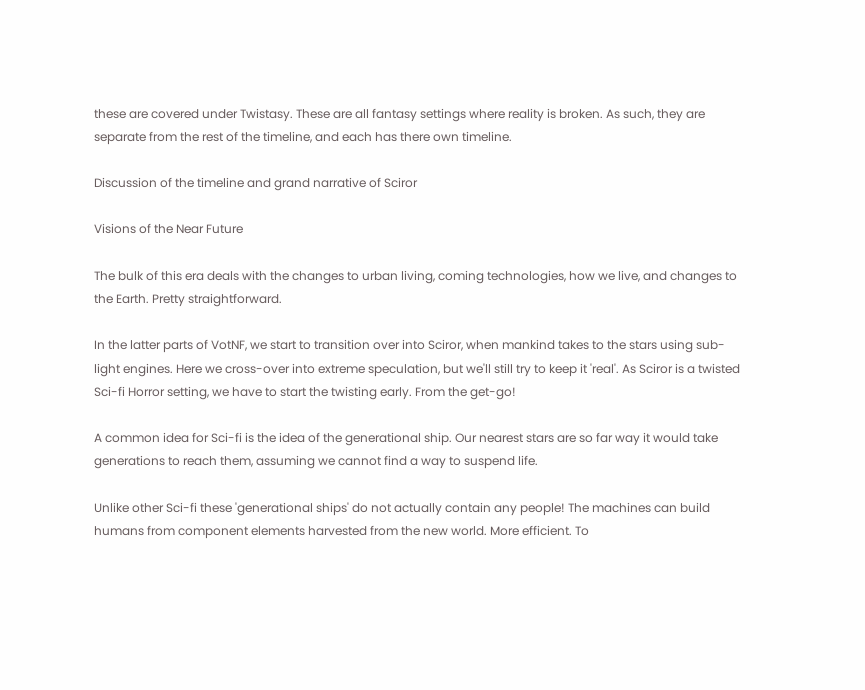these are covered under Twistasy. These are all fantasy settings where reality is broken. As such, they are separate from the rest of the timeline, and each has there own timeline.

Discussion of the timeline and grand narrative of Sciror

Visions of the Near Future

The bulk of this era deals with the changes to urban living, coming technologies, how we live, and changes to the Earth. Pretty straightforward.

In the latter parts of VotNF, we start to transition over into Sciror, when mankind takes to the stars using sub-light engines. Here we cross-over into extreme speculation, but we'll still try to keep it 'real'. As Sciror is a twisted Sci-fi Horror setting, we have to start the twisting early. From the get-go!

A common idea for Sci-fi is the idea of the generational ship. Our nearest stars are so far way it would take generations to reach them, assuming we cannot find a way to suspend life.

Unlike other Sci-fi these 'generational ships' do not actually contain any people! The machines can build humans from component elements harvested from the new world. More efficient. To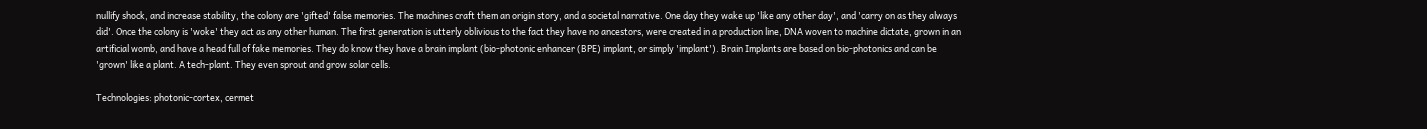nullify shock, and increase stability, the colony are 'gifted' false memories. The machines craft them an origin story, and a societal narrative. One day they wake up 'like any other day', and 'carry on as they always did'. Once the colony is 'woke' they act as any other human. The first generation is utterly oblivious to the fact they have no ancestors, were created in a production line, DNA woven to machine dictate, grown in an artificial womb, and have a head full of fake memories. They do know they have a brain implant (bio-photonic enhancer (BPE) implant, or simply 'implant'). Brain Implants are based on bio-photonics and can be 'grown' like a plant. A tech-plant. They even sprout and grow solar cells.

Technologies: photonic-cortex, cermet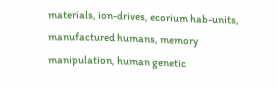materials, ion-drives, ecorium hab-units, manufactured humans, memory manipulation, human genetic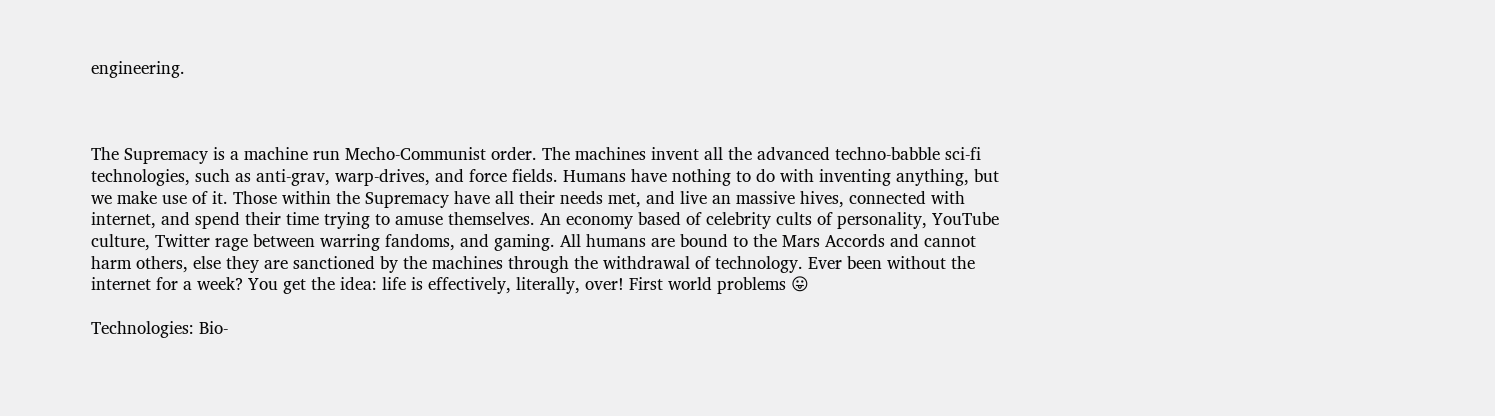engineering.



The Supremacy is a machine run Mecho-Communist order. The machines invent all the advanced techno-babble sci-fi technologies, such as anti-grav, warp-drives, and force fields. Humans have nothing to do with inventing anything, but we make use of it. Those within the Supremacy have all their needs met, and live an massive hives, connected with internet, and spend their time trying to amuse themselves. An economy based of celebrity cults of personality, YouTube culture, Twitter rage between warring fandoms, and gaming. All humans are bound to the Mars Accords and cannot harm others, else they are sanctioned by the machines through the withdrawal of technology. Ever been without the internet for a week? You get the idea: life is effectively, literally, over! First world problems 😛

Technologies: Bio-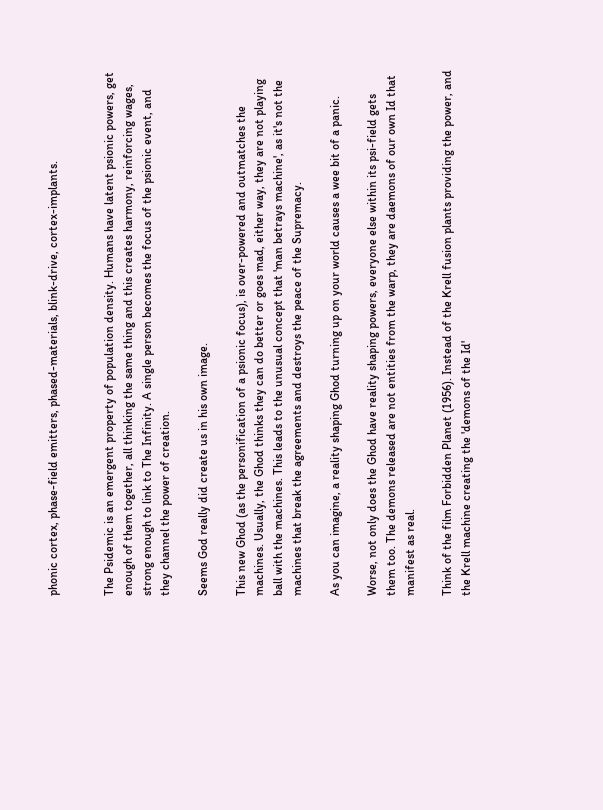phonic cortex, phase-field emitters, phased-materials, blink-drive, cortex-implants.


The Psidemic is an emergent property of population density. Humans have latent psionic powers, get enough of them together, all thinking the same thing and this creates harmony, reinforcing wages, strong enough to link to The Infinity. A single person becomes the focus of the psionic event, and they channel the power of creation.

Seems God really did create us in his own image.

This new Ghod (as the personification of a psionic focus), is over-powered and outmatches the machines. Usually, the Ghod thinks they can do better or goes mad, either way, they are not playing ball with the machines. This leads to the unusual concept that 'man betrays machine', as it's not the machines that break the agreements and destroys the peace of the Supremacy.

As you can imagine, a reality shaping Ghod turning up on your world causes a wee bit of a panic.

Worse, not only does the Ghod have reality shaping powers, everyone else within its psi-field gets them too. The demons released are not entities from the warp, they are daemons of our own Id that manifest as real.

Think of the film Forbidden Planet (1956). Instead of the Krell fusion plants providing the power, and the Krell machine creating the 'demons of the Id'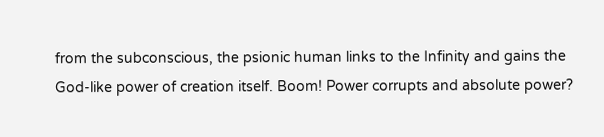from the subconscious, the psionic human links to the Infinity and gains the God-like power of creation itself. Boom! Power corrupts and absolute power?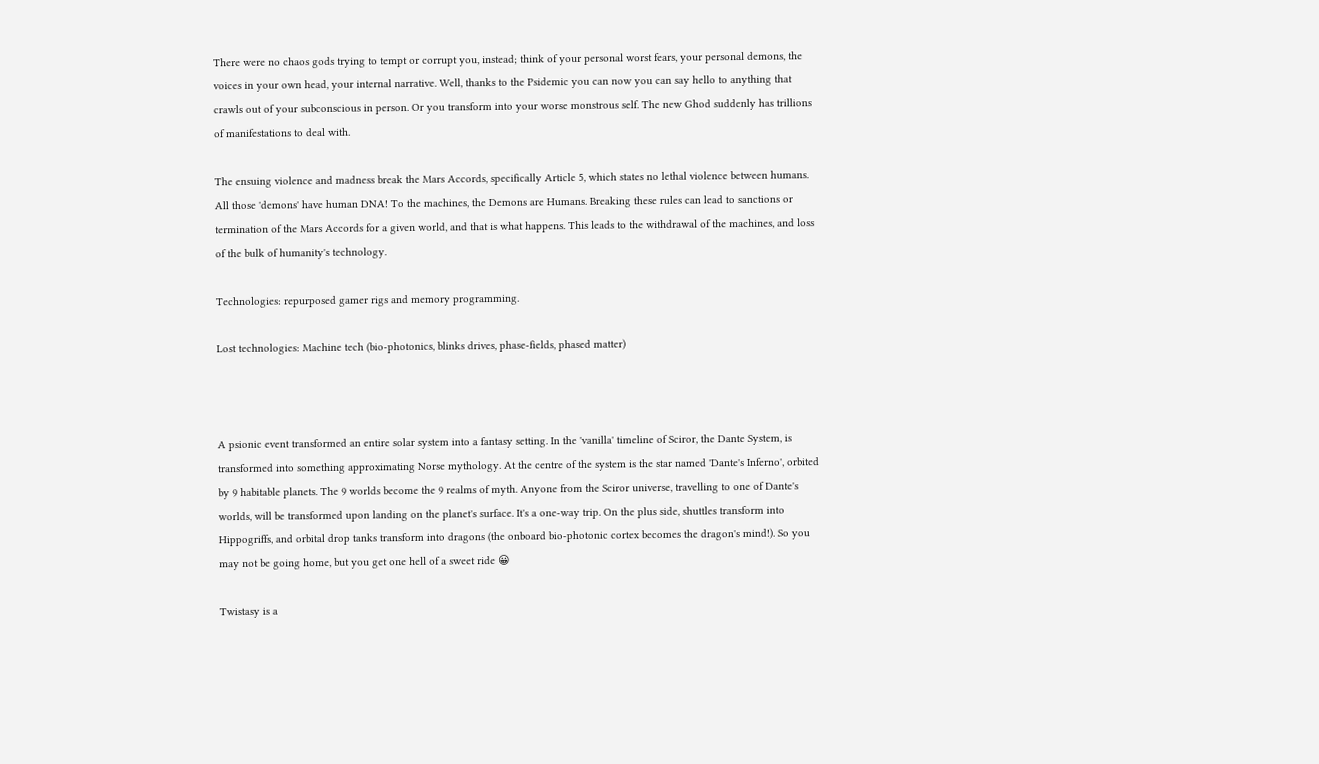There were no chaos gods trying to tempt or corrupt you, instead; think of your personal worst fears, your personal demons, the voices in your own head, your internal narrative. Well, thanks to the Psidemic you can now you can say hello to anything that crawls out of your subconscious in person. Or you transform into your worse monstrous self. The new Ghod suddenly has trillions of manifestations to deal with.

The ensuing violence and madness break the Mars Accords, specifically Article 5, which states no lethal violence between humans. All those 'demons' have human DNA! To the machines, the Demons are Humans. Breaking these rules can lead to sanctions or termination of the Mars Accords for a given world, and that is what happens. This leads to the withdrawal of the machines, and loss of the bulk of humanity's technology.

Technologies: repurposed gamer rigs and memory programming.

Lost technologies: Machine tech (bio-photonics, blinks drives, phase-fields, phased matter)



A psionic event transformed an entire solar system into a fantasy setting. In the 'vanilla' timeline of Sciror, the Dante System, is transformed into something approximating Norse mythology. At the centre of the system is the star named 'Dante's Inferno', orbited by 9 habitable planets. The 9 worlds become the 9 realms of myth. Anyone from the Sciror universe, travelling to one of Dante's worlds, will be transformed upon landing on the planet's surface. It's a one-way trip. On the plus side, shuttles transform into Hippogriffs, and orbital drop tanks transform into dragons (the onboard bio-photonic cortex becomes the dragon's mind!). So you may not be going home, but you get one hell of a sweet ride 😀

Twistasy is a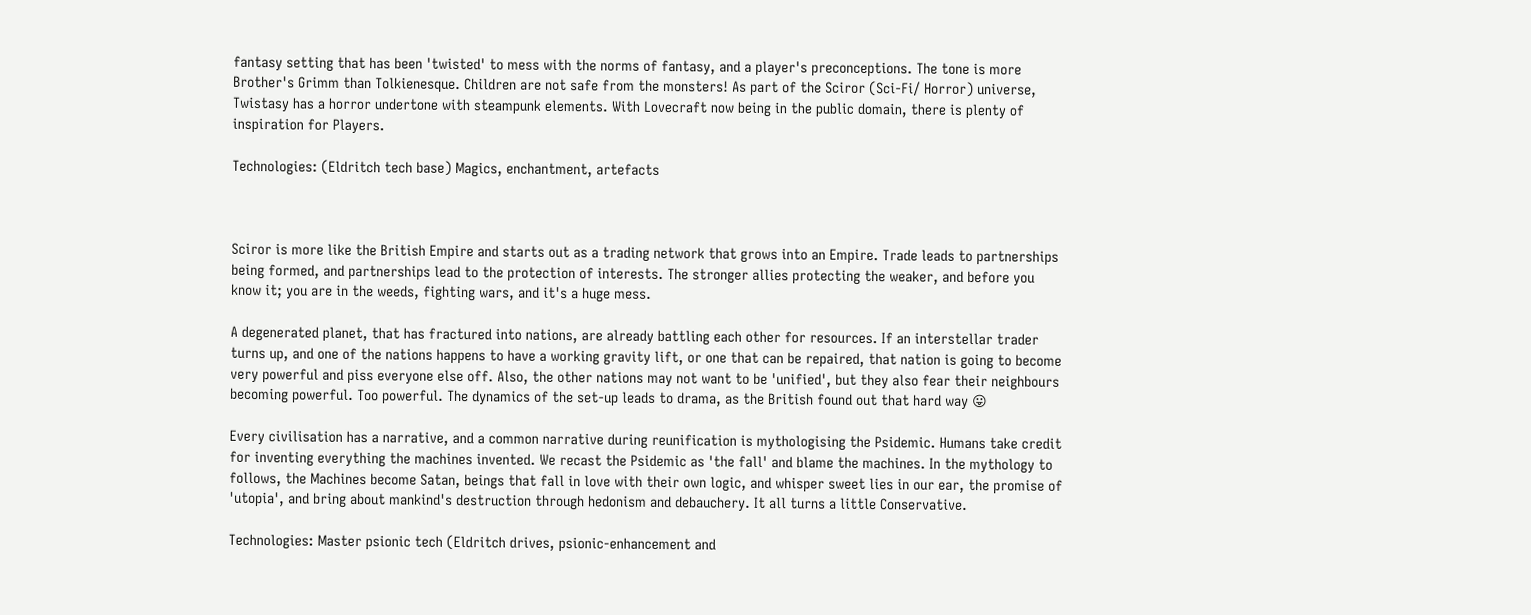fantasy setting that has been 'twisted' to mess with the norms of fantasy, and a player's preconceptions. The tone is more Brother's Grimm than Tolkienesque. Children are not safe from the monsters! As part of the Sciror (Sci-Fi/ Horror) universe, Twistasy has a horror undertone with steampunk elements. With Lovecraft now being in the public domain, there is plenty of inspiration for Players.

Technologies: (Eldritch tech base) Magics, enchantment, artefacts



Sciror is more like the British Empire and starts out as a trading network that grows into an Empire. Trade leads to partnerships being formed, and partnerships lead to the protection of interests. The stronger allies protecting the weaker, and before you know it; you are in the weeds, fighting wars, and it's a huge mess.

A degenerated planet, that has fractured into nations, are already battling each other for resources. If an interstellar trader turns up, and one of the nations happens to have a working gravity lift, or one that can be repaired, that nation is going to become very powerful and piss everyone else off. Also, the other nations may not want to be 'unified', but they also fear their neighbours becoming powerful. Too powerful. The dynamics of the set-up leads to drama, as the British found out that hard way 😛

Every civilisation has a narrative, and a common narrative during reunification is mythologising the Psidemic. Humans take credit for inventing everything the machines invented. We recast the Psidemic as 'the fall' and blame the machines. In the mythology to follows, the Machines become Satan, beings that fall in love with their own logic, and whisper sweet lies in our ear, the promise of 'utopia', and bring about mankind's destruction through hedonism and debauchery. It all turns a little Conservative.

Technologies: Master psionic tech (Eldritch drives, psionic-enhancement and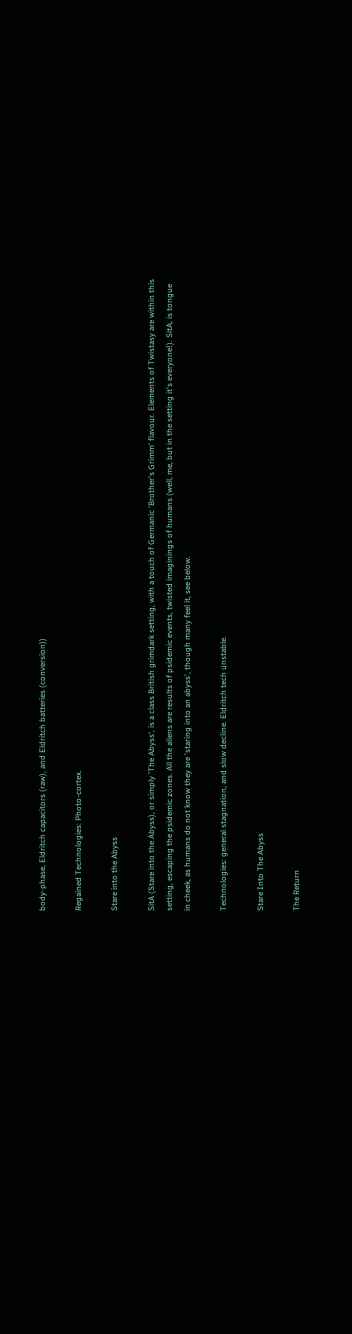body-phase, Eldritch capacitors (raw), and Eldritch batteries (conversion))

Regained Technologies: Photo-cortex.

Stare into the Abyss

SitA (Stare into the Abyss), or simply 'The Abyss', is a class British grimdark setting, with a touch of Germanic 'Brother's Grimm' flavour. Elements of Twistasy are within this setting, escaping the psidemic zones. All the aliens are results of psidemic events, twisted imaginings of humans (well, me, but in the setting it's everyone!). SitA, is tongue in cheek, as humans do not know they are 'staring into an abyss', though many feel it, see below.

Technologies: general stagnation, and slow decline. Eldritch tech unstable.

Stare Into The Abyss

The Return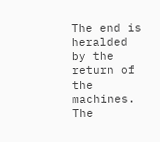The end is heralded by the return of the machines. The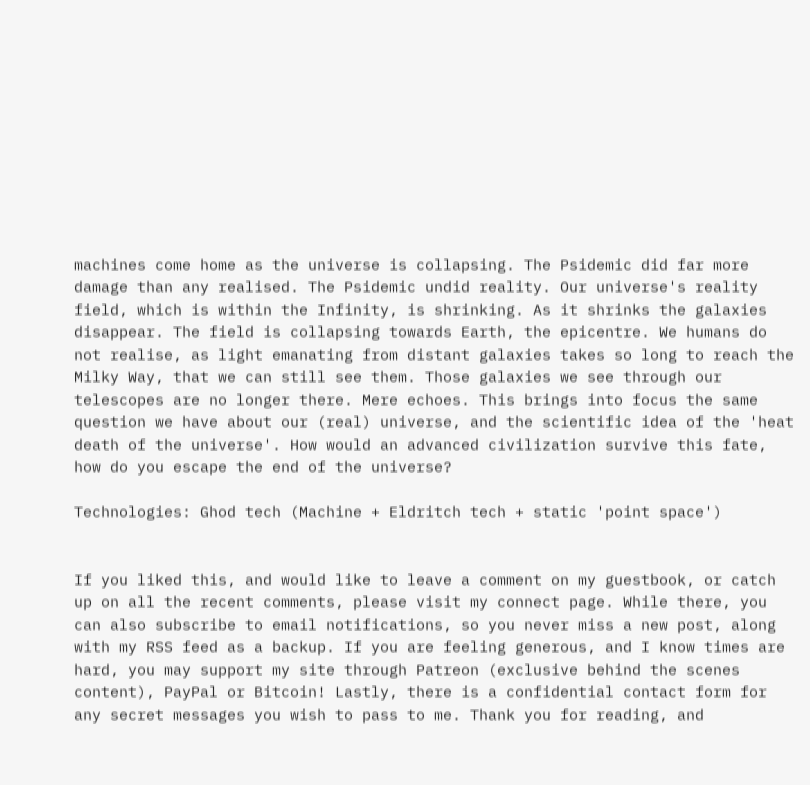machines come home as the universe is collapsing. The Psidemic did far more damage than any realised. The Psidemic undid reality. Our universe's reality field, which is within the Infinity, is shrinking. As it shrinks the galaxies disappear. The field is collapsing towards Earth, the epicentre. We humans do not realise, as light emanating from distant galaxies takes so long to reach the Milky Way, that we can still see them. Those galaxies we see through our telescopes are no longer there. Mere echoes. This brings into focus the same question we have about our (real) universe, and the scientific idea of the 'heat death of the universe'. How would an advanced civilization survive this fate, how do you escape the end of the universe?

Technologies: Ghod tech (Machine + Eldritch tech + static 'point space')


If you liked this, and would like to leave a comment on my guestbook, or catch up on all the recent comments, please visit my connect page. While there, you can also subscribe to email notifications, so you never miss a new post, along with my RSS feed as a backup. If you are feeling generous, and I know times are hard, you may support my site through Patreon (exclusive behind the scenes content), PayPal or Bitcoin! Lastly, there is a confidential contact form for any secret messages you wish to pass to me. Thank you for reading, and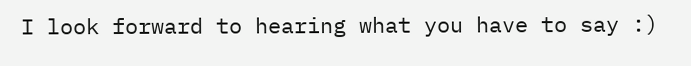I look forward to hearing what you have to say :)